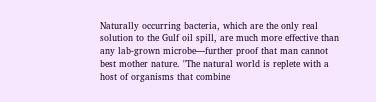Naturally occurring bacteria, which are the only real solution to the Gulf oil spill, are much more effective than any lab-grown microbe—further proof that man cannot best mother nature. "The natural world is replete with a host of organisms that combine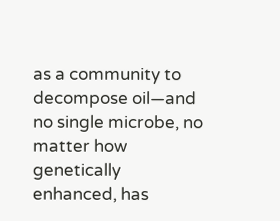as a community to decompose oil—and no single microbe, no matter how genetically enhanced, has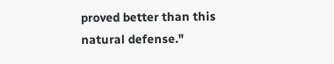proved better than this natural defense."